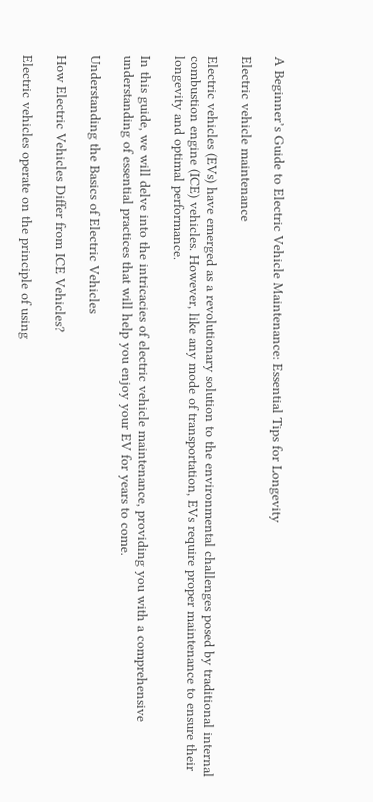A Beginner’s Guide to Electric Vehicle Maintenance: Essential Tips for Longevity

Electric vehicle maintenance

Electric vehicles (EVs) have emerged as a revolutionary solution to the environmental challenges posed by traditional internal combustion engine (ICE) vehicles. However, like any mode of transportation, EVs require proper maintenance to ensure their longevity and optimal performance.

In this guide, we will delve into the intricacies of electric vehicle maintenance, providing you with a comprehensive understanding of essential practices that will help you enjoy your EV for years to come.

Understanding the Basics of Electric Vehicles

How Electric Vehicles Differ from ICE Vehicles?

Electric vehicles operate on the principle of using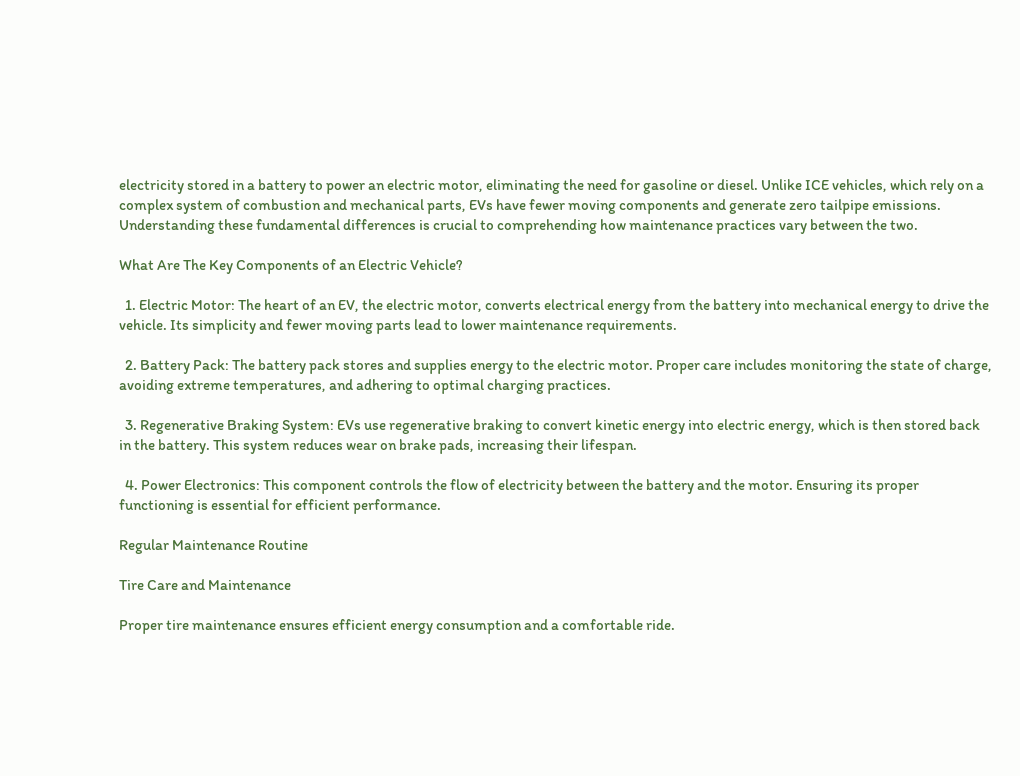electricity stored in a battery to power an electric motor, eliminating the need for gasoline or diesel. Unlike ICE vehicles, which rely on a complex system of combustion and mechanical parts, EVs have fewer moving components and generate zero tailpipe emissions. Understanding these fundamental differences is crucial to comprehending how maintenance practices vary between the two.

What Are The Key Components of an Electric Vehicle?

  1. Electric Motor: The heart of an EV, the electric motor, converts electrical energy from the battery into mechanical energy to drive the vehicle. Its simplicity and fewer moving parts lead to lower maintenance requirements.

  2. Battery Pack: The battery pack stores and supplies energy to the electric motor. Proper care includes monitoring the state of charge, avoiding extreme temperatures, and adhering to optimal charging practices.

  3. Regenerative Braking System: EVs use regenerative braking to convert kinetic energy into electric energy, which is then stored back in the battery. This system reduces wear on brake pads, increasing their lifespan.

  4. Power Electronics: This component controls the flow of electricity between the battery and the motor. Ensuring its proper functioning is essential for efficient performance.

Regular Maintenance Routine

Tire Care and Maintenance

Proper tire maintenance ensures efficient energy consumption and a comfortable ride.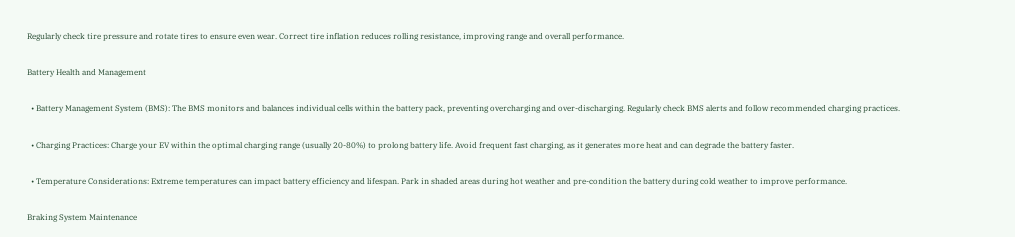Regularly check tire pressure and rotate tires to ensure even wear. Correct tire inflation reduces rolling resistance, improving range and overall performance.

Battery Health and Management

  • Battery Management System (BMS): The BMS monitors and balances individual cells within the battery pack, preventing overcharging and over-discharging. Regularly check BMS alerts and follow recommended charging practices.

  • Charging Practices: Charge your EV within the optimal charging range (usually 20-80%) to prolong battery life. Avoid frequent fast charging, as it generates more heat and can degrade the battery faster.

  • Temperature Considerations: Extreme temperatures can impact battery efficiency and lifespan. Park in shaded areas during hot weather and pre-condition the battery during cold weather to improve performance.

Braking System Maintenance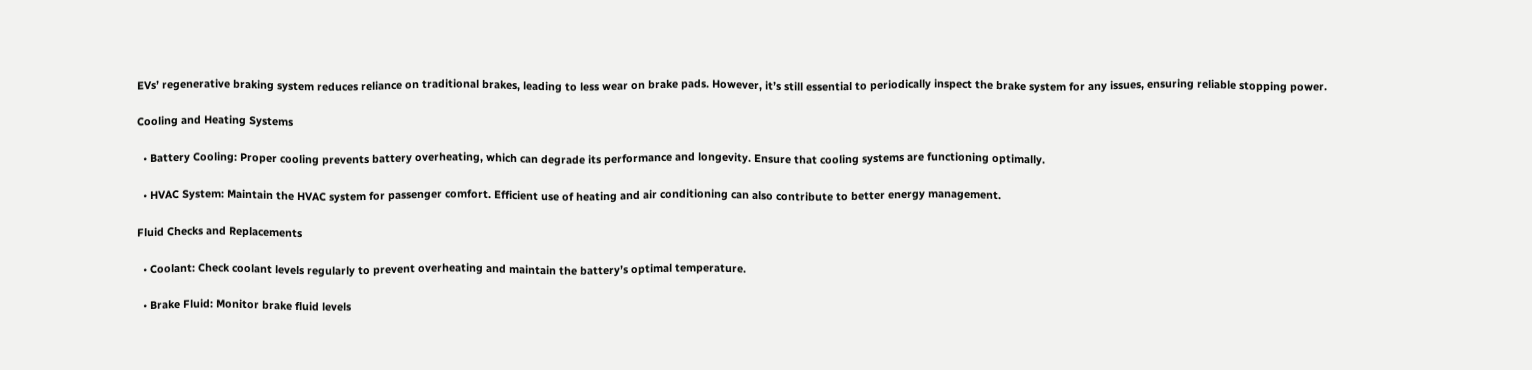EVs’ regenerative braking system reduces reliance on traditional brakes, leading to less wear on brake pads. However, it’s still essential to periodically inspect the brake system for any issues, ensuring reliable stopping power.

Cooling and Heating Systems

  • Battery Cooling: Proper cooling prevents battery overheating, which can degrade its performance and longevity. Ensure that cooling systems are functioning optimally.

  • HVAC System: Maintain the HVAC system for passenger comfort. Efficient use of heating and air conditioning can also contribute to better energy management.

Fluid Checks and Replacements

  • Coolant: Check coolant levels regularly to prevent overheating and maintain the battery’s optimal temperature.

  • Brake Fluid: Monitor brake fluid levels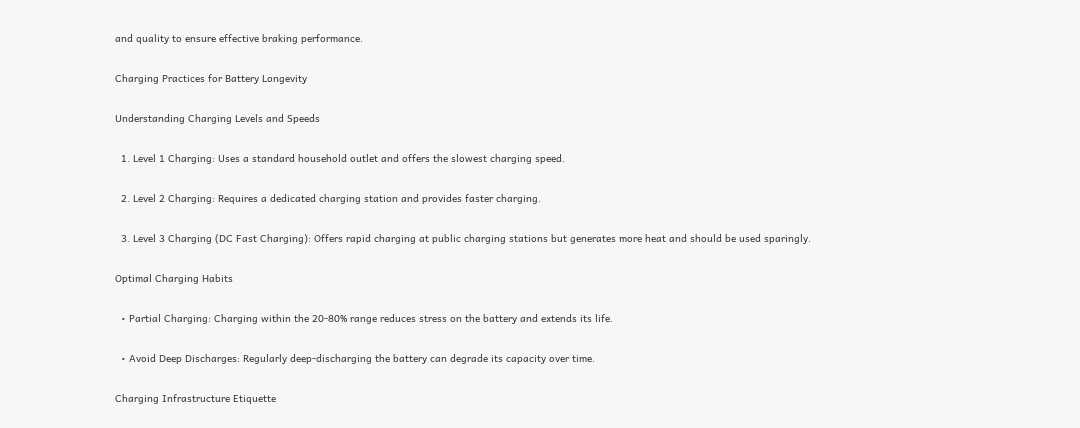and quality to ensure effective braking performance.

Charging Practices for Battery Longevity

Understanding Charging Levels and Speeds

  1. Level 1 Charging: Uses a standard household outlet and offers the slowest charging speed.

  2. Level 2 Charging: Requires a dedicated charging station and provides faster charging.

  3. Level 3 Charging (DC Fast Charging): Offers rapid charging at public charging stations but generates more heat and should be used sparingly.

Optimal Charging Habits

  • Partial Charging: Charging within the 20-80% range reduces stress on the battery and extends its life.

  • Avoid Deep Discharges: Regularly deep-discharging the battery can degrade its capacity over time.

Charging Infrastructure Etiquette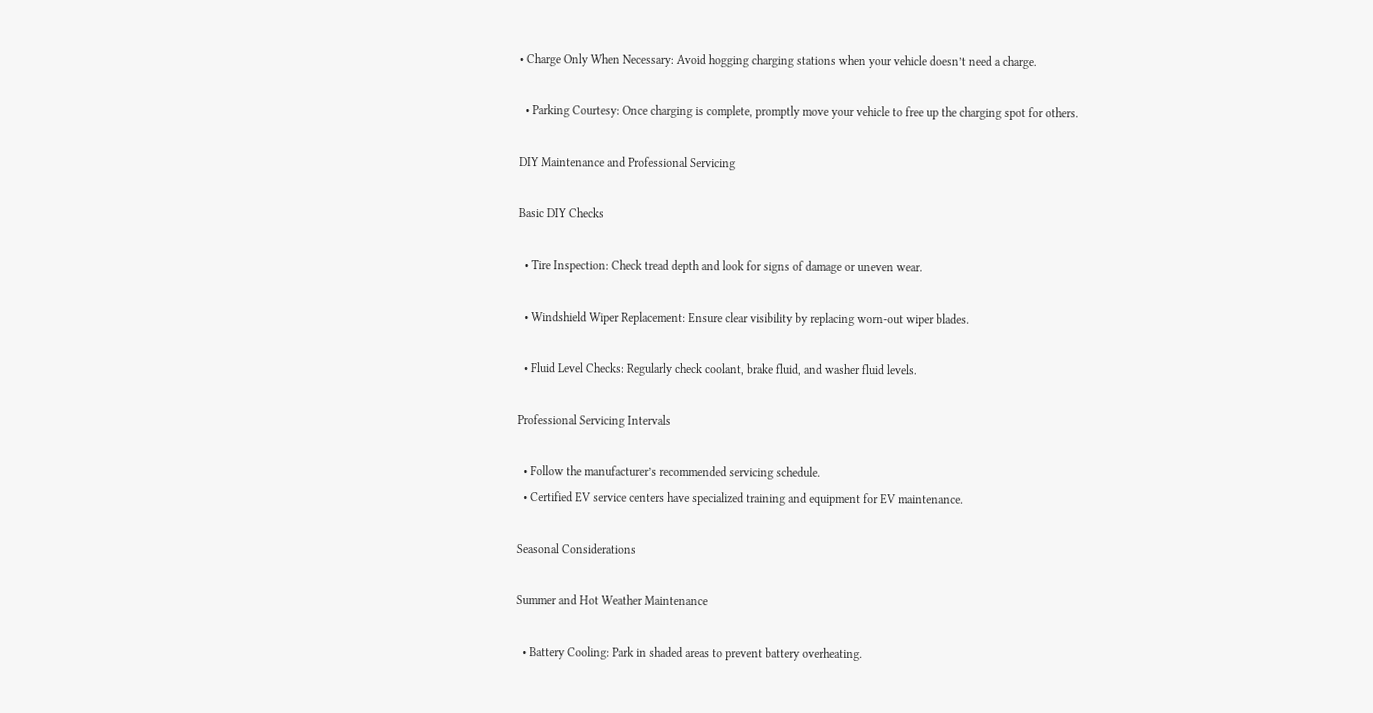• Charge Only When Necessary: Avoid hogging charging stations when your vehicle doesn’t need a charge.

  • Parking Courtesy: Once charging is complete, promptly move your vehicle to free up the charging spot for others.

DIY Maintenance and Professional Servicing

Basic DIY Checks

  • Tire Inspection: Check tread depth and look for signs of damage or uneven wear.

  • Windshield Wiper Replacement: Ensure clear visibility by replacing worn-out wiper blades.

  • Fluid Level Checks: Regularly check coolant, brake fluid, and washer fluid levels.

Professional Servicing Intervals

  • Follow the manufacturer’s recommended servicing schedule.
  • Certified EV service centers have specialized training and equipment for EV maintenance.

Seasonal Considerations

Summer and Hot Weather Maintenance

  • Battery Cooling: Park in shaded areas to prevent battery overheating.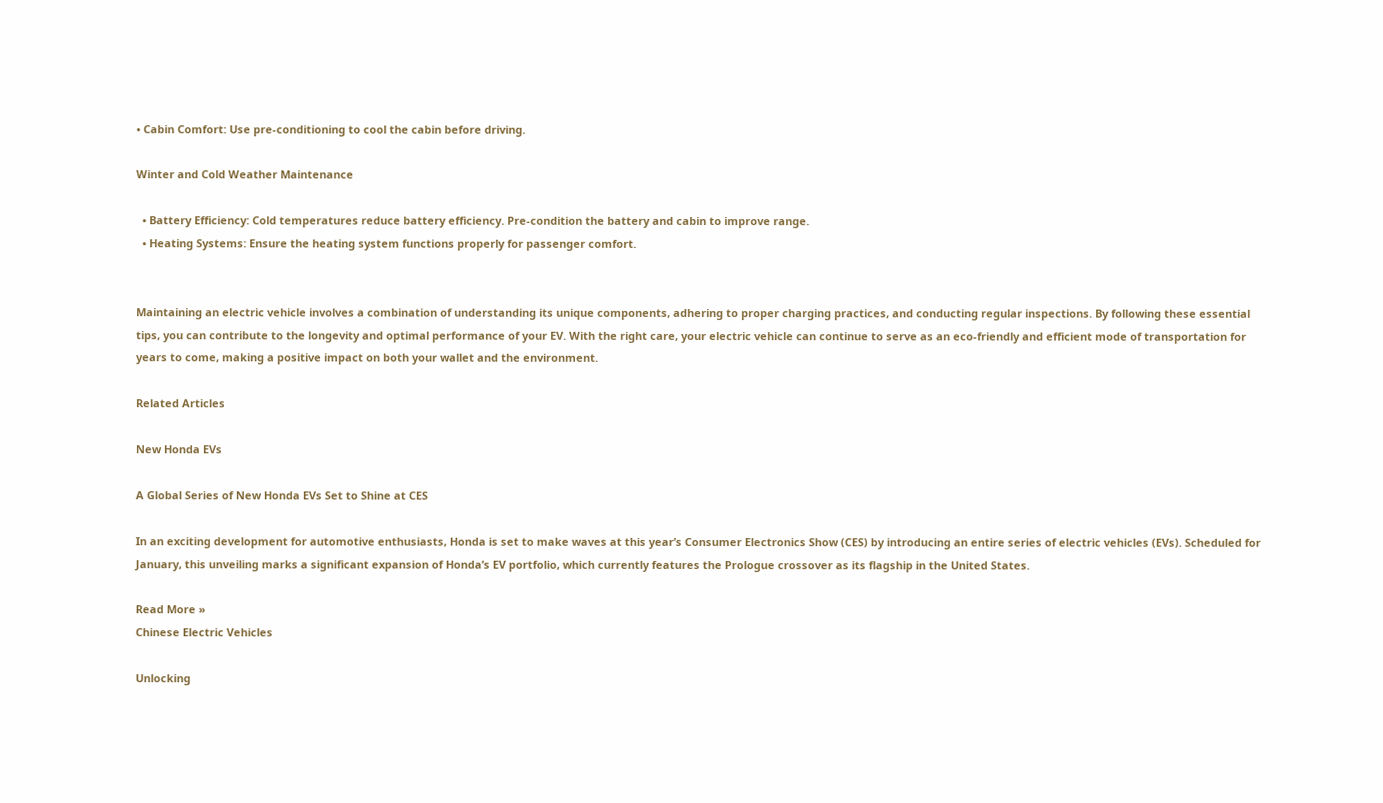• Cabin Comfort: Use pre-conditioning to cool the cabin before driving.

Winter and Cold Weather Maintenance

  • Battery Efficiency: Cold temperatures reduce battery efficiency. Pre-condition the battery and cabin to improve range.
  • Heating Systems: Ensure the heating system functions properly for passenger comfort.


Maintaining an electric vehicle involves a combination of understanding its unique components, adhering to proper charging practices, and conducting regular inspections. By following these essential tips, you can contribute to the longevity and optimal performance of your EV. With the right care, your electric vehicle can continue to serve as an eco-friendly and efficient mode of transportation for years to come, making a positive impact on both your wallet and the environment.

Related Articles

New Honda EVs

A Global Series of New Honda EVs Set to Shine at CES

In an exciting development for automotive enthusiasts, Honda is set to make waves at this year’s Consumer Electronics Show (CES) by introducing an entire series of electric vehicles (EVs). Scheduled for January, this unveiling marks a significant expansion of Honda’s EV portfolio, which currently features the Prologue crossover as its flagship in the United States.

Read More »
Chinese Electric Vehicles

Unlocking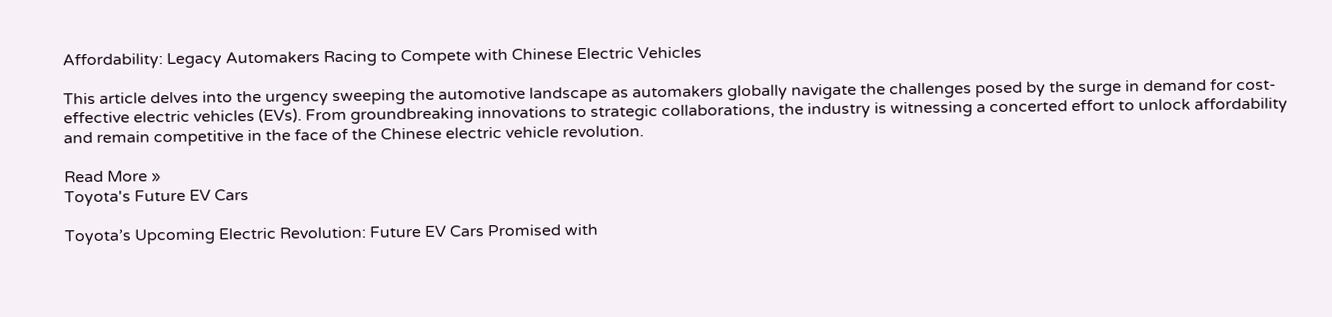Affordability: Legacy Automakers Racing to Compete with Chinese Electric Vehicles

This article delves into the urgency sweeping the automotive landscape as automakers globally navigate the challenges posed by the surge in demand for cost-effective electric vehicles (EVs). From groundbreaking innovations to strategic collaborations, the industry is witnessing a concerted effort to unlock affordability and remain competitive in the face of the Chinese electric vehicle revolution.

Read More »
Toyota's Future EV Cars

Toyota’s Upcoming Electric Revolution: Future EV Cars Promised with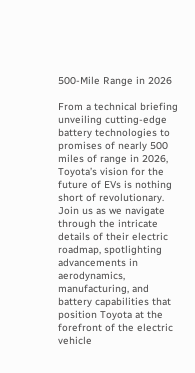500-Mile Range in 2026

From a technical briefing unveiling cutting-edge battery technologies to promises of nearly 500 miles of range in 2026, Toyota’s vision for the future of EVs is nothing short of revolutionary. Join us as we navigate through the intricate details of their electric roadmap, spotlighting advancements in aerodynamics, manufacturing, and battery capabilities that position Toyota at the forefront of the electric vehicle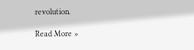revolution.

Read More »